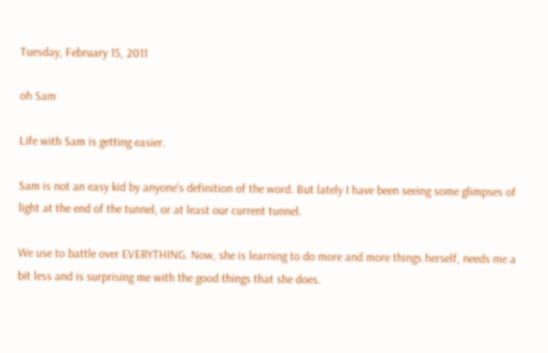Tuesday, February 15, 2011

oh Sam

Life with Sam is getting easier.

Sam is not an easy kid by anyone's definition of the word. But lately I have been seeing some glimpses of light at the end of the tunnel, or at least our current tunnel.

We use to battle over EVERYTHING. Now, she is learning to do more and more things herself, needs me a bit less and is surprising me with the good things that she does.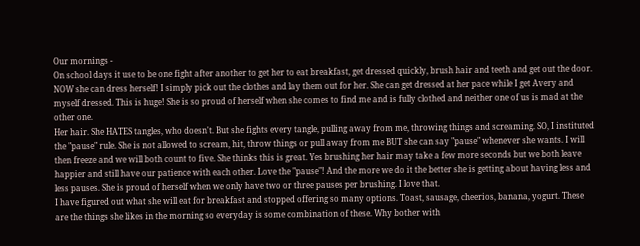Our mornings -
On school days it use to be one fight after another to get her to eat breakfast, get dressed quickly, brush hair and teeth and get out the door. NOW she can dress herself! I simply pick out the clothes and lay them out for her. She can get dressed at her pace while I get Avery and myself dressed. This is huge! She is so proud of herself when she comes to find me and is fully clothed and neither one of us is mad at the other one.
Her hair. She HATES tangles, who doesn't. But she fights every tangle, pulling away from me, throwing things and screaming. SO, I instituted the "pause" rule. She is not allowed to scream, hit, throw things or pull away from me BUT she can say "pause" whenever she wants. I will then freeze and we will both count to five. She thinks this is great. Yes brushing her hair may take a few more seconds but we both leave happier and still have our patience with each other. Love the "pause"! And the more we do it the better she is getting about having less and less pauses. She is proud of herself when we only have two or three pauses per brushing. I love that.
I have figured out what she will eat for breakfast and stopped offering so many options. Toast, sausage, cheerios, banana, yogurt. These are the things she likes in the morning so everyday is some combination of these. Why bother with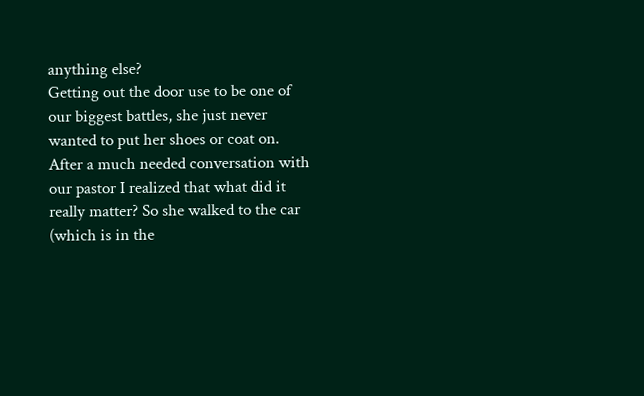anything else?
Getting out the door use to be one of our biggest battles, she just never wanted to put her shoes or coat on. After a much needed conversation with our pastor I realized that what did it really matter? So she walked to the car (which is in the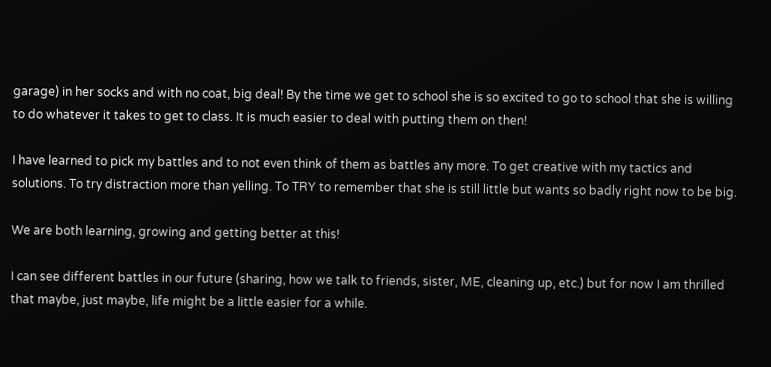garage) in her socks and with no coat, big deal! By the time we get to school she is so excited to go to school that she is willing to do whatever it takes to get to class. It is much easier to deal with putting them on then!

I have learned to pick my battles and to not even think of them as battles any more. To get creative with my tactics and solutions. To try distraction more than yelling. To TRY to remember that she is still little but wants so badly right now to be big.

We are both learning, growing and getting better at this!

I can see different battles in our future (sharing, how we talk to friends, sister, ME, cleaning up, etc.) but for now I am thrilled that maybe, just maybe, life might be a little easier for a while.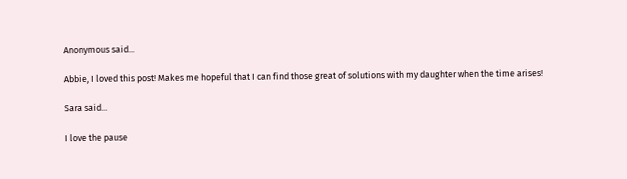Anonymous said...

Abbie, I loved this post! Makes me hopeful that I can find those great of solutions with my daughter when the time arises!

Sara said...

I love the pause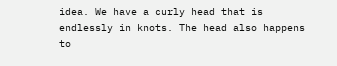idea. We have a curly head that is endlessly in knots. The head also happens to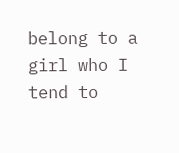belong to a girl who I tend to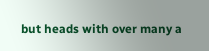but heads with over many a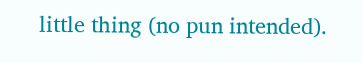little thing (no pun intended).